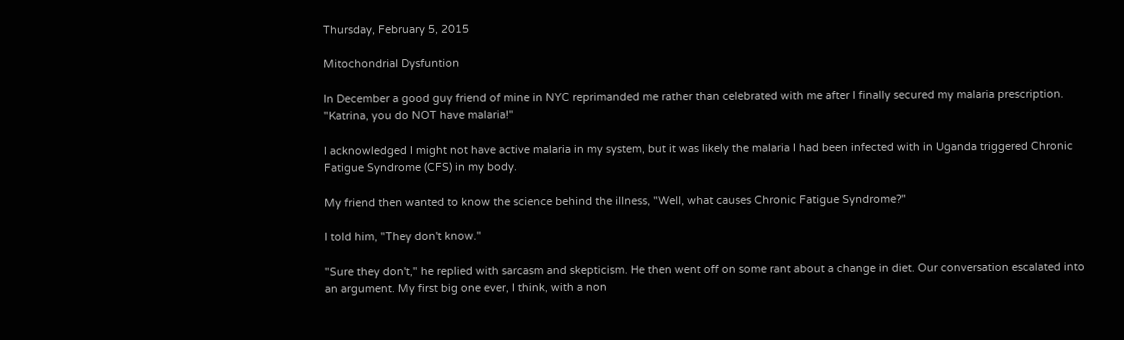Thursday, February 5, 2015

Mitochondrial Dysfuntion

In December a good guy friend of mine in NYC reprimanded me rather than celebrated with me after I finally secured my malaria prescription. "Katrina, you do NOT have malaria!"

I acknowledged I might not have active malaria in my system, but it was likely the malaria I had been infected with in Uganda triggered Chronic Fatigue Syndrome (CFS) in my body.

My friend then wanted to know the science behind the illness, "Well, what causes Chronic Fatigue Syndrome?"

I told him, "They don't know."

"Sure they don't," he replied with sarcasm and skepticism. He then went off on some rant about a change in diet. Our conversation escalated into an argument. My first big one ever, I think, with a non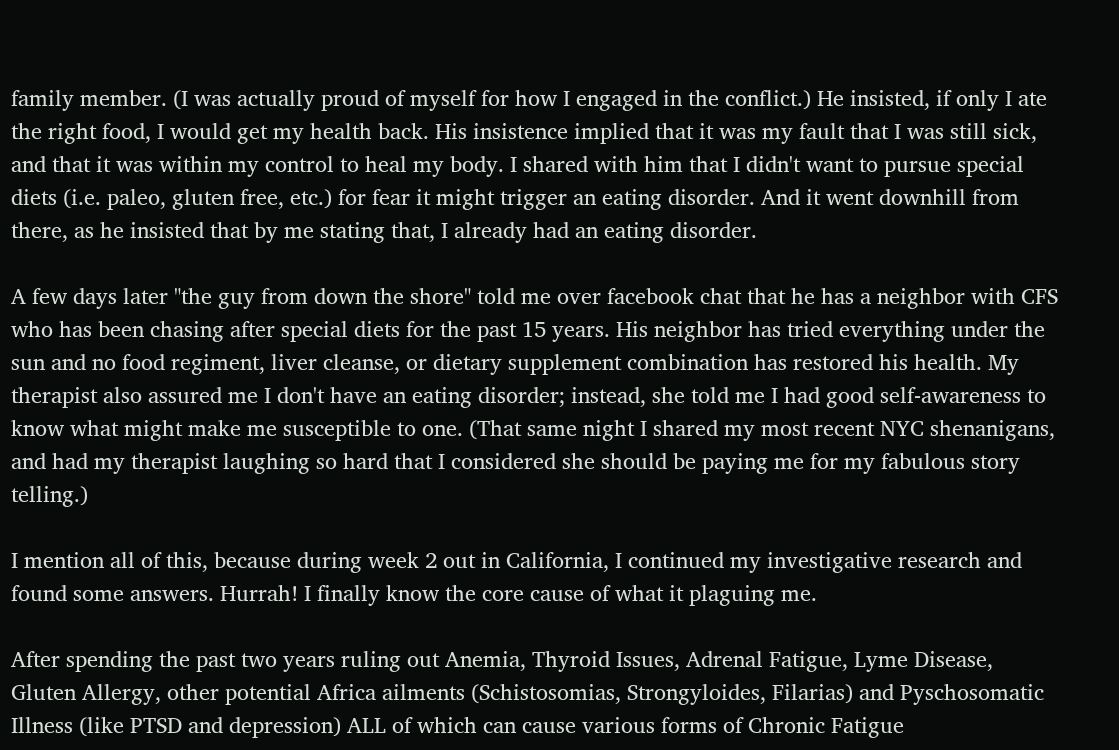family member. (I was actually proud of myself for how I engaged in the conflict.) He insisted, if only I ate the right food, I would get my health back. His insistence implied that it was my fault that I was still sick, and that it was within my control to heal my body. I shared with him that I didn't want to pursue special diets (i.e. paleo, gluten free, etc.) for fear it might trigger an eating disorder. And it went downhill from there, as he insisted that by me stating that, I already had an eating disorder.

A few days later "the guy from down the shore" told me over facebook chat that he has a neighbor with CFS who has been chasing after special diets for the past 15 years. His neighbor has tried everything under the sun and no food regiment, liver cleanse, or dietary supplement combination has restored his health. My therapist also assured me I don't have an eating disorder; instead, she told me I had good self-awareness to know what might make me susceptible to one. (That same night I shared my most recent NYC shenanigans, and had my therapist laughing so hard that I considered she should be paying me for my fabulous story telling.)

I mention all of this, because during week 2 out in California, I continued my investigative research and found some answers. Hurrah! I finally know the core cause of what it plaguing me.

After spending the past two years ruling out Anemia, Thyroid Issues, Adrenal Fatigue, Lyme Disease, Gluten Allergy, other potential Africa ailments (Schistosomias, Strongyloides, Filarias) and Pyschosomatic Illness (like PTSD and depression) ALL of which can cause various forms of Chronic Fatigue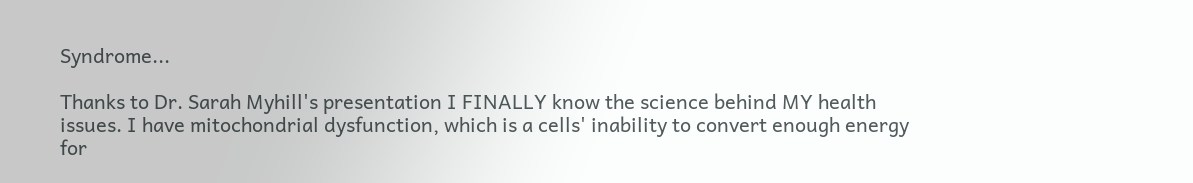Syndrome...

Thanks to Dr. Sarah Myhill's presentation I FINALLY know the science behind MY health issues. I have mitochondrial dysfunction, which is a cells' inability to convert enough energy for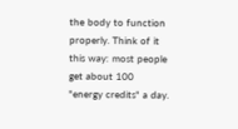the body to function properly. Think of it this way: most people get about 100 "energy credits" a day.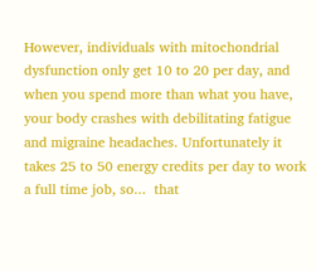However, individuals with mitochondrial dysfunction only get 10 to 20 per day, and when you spend more than what you have, your body crashes with debilitating fatigue and migraine headaches. Unfortunately it takes 25 to 50 energy credits per day to work a full time job, so...  that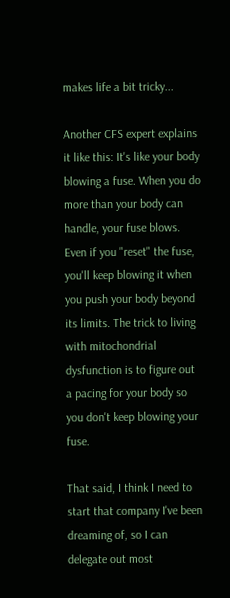makes life a bit tricky...

Another CFS expert explains it like this: It's like your body blowing a fuse. When you do more than your body can handle, your fuse blows. Even if you "reset" the fuse, you'll keep blowing it when you push your body beyond its limits. The trick to living with mitochondrial dysfunction is to figure out a pacing for your body so you don't keep blowing your fuse.

That said, I think I need to start that company I've been dreaming of, so I can delegate out most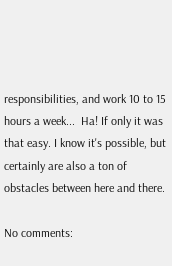responsibilities, and work 10 to 15 hours a week...  Ha! If only it was that easy. I know it's possible, but certainly are also a ton of obstacles between here and there.

No comments: